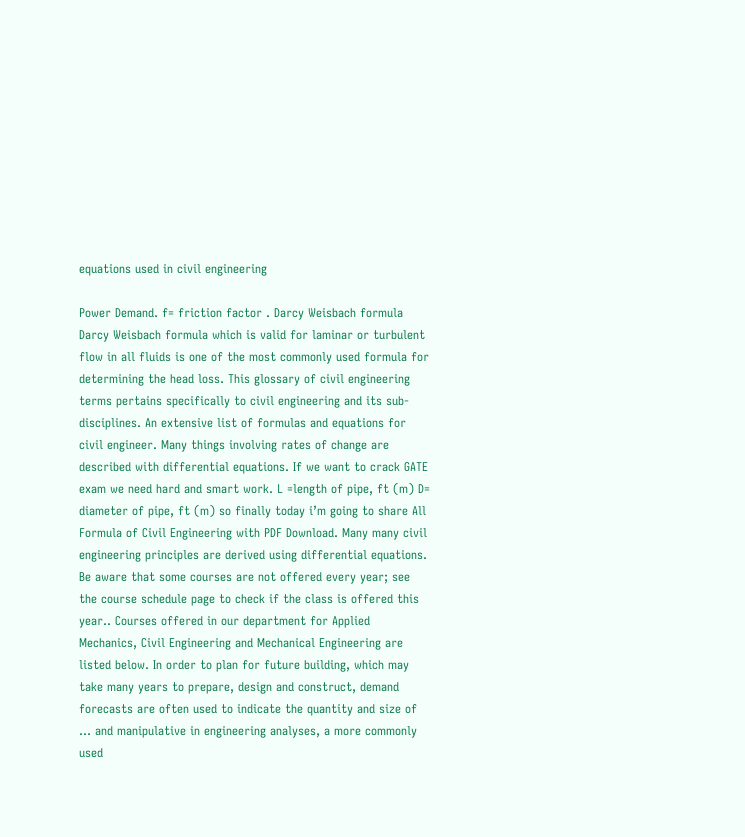equations used in civil engineering

Power Demand. f= friction factor . Darcy Weisbach formula Darcy Weisbach formula which is valid for laminar or turbulent flow in all fluids is one of the most commonly used formula for determining the head loss. This glossary of civil engineering terms pertains specifically to civil engineering and its sub-disciplines. An extensive list of formulas and equations for civil engineer. Many things involving rates of change are described with differential equations. If we want to crack GATE exam we need hard and smart work. L =length of pipe, ft (m) D= diameter of pipe, ft (m) so finally today i’m going to share All Formula of Civil Engineering with PDF Download. Many many civil engineering principles are derived using differential equations. Be aware that some courses are not offered every year; see the course schedule page to check if the class is offered this year.. Courses offered in our department for Applied Mechanics, Civil Engineering and Mechanical Engineering are listed below. In order to plan for future building, which may take many years to prepare, design and construct, demand forecasts are often used to indicate the quantity and size of … and manipulative in engineering analyses, a more commonly used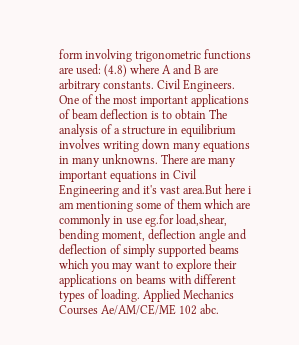form involving trigonometric functions are used: (4.8) where A and B are arbitrary constants. Civil Engineers. One of the most important applications of beam deflection is to obtain The analysis of a structure in equilibrium involves writing down many equations in many unknowns. There are many important equations in Civil Engineering and it's vast area.But here i am mentioning some of them which are commonly in use eg.for load,shear, bending moment, deflection angle and deflection of simply supported beams which you may want to explore their applications on beams with different types of loading. Applied Mechanics Courses Ae/AM/CE/ME 102 abc.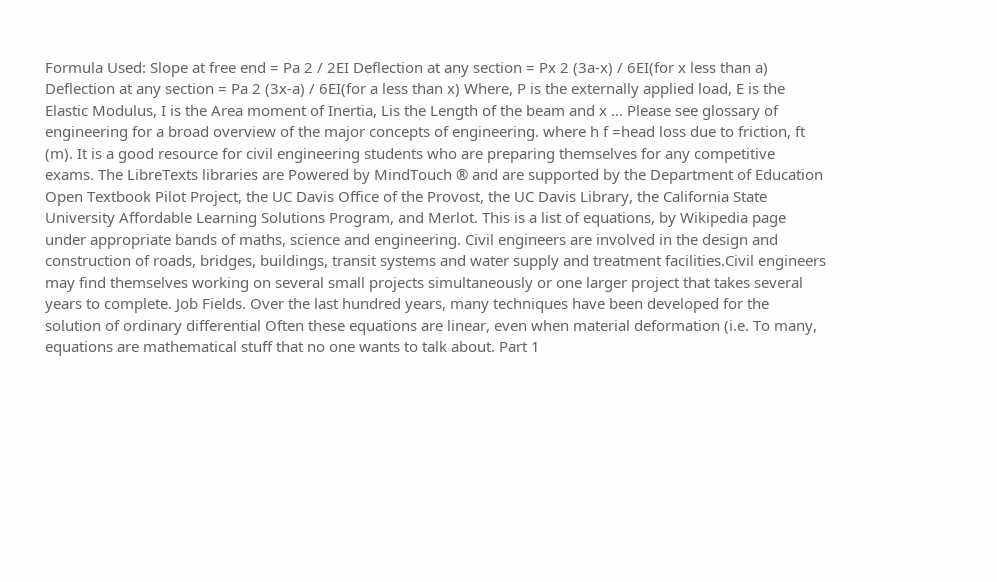Formula Used: Slope at free end = Pa 2 / 2EI Deflection at any section = Px 2 (3a-x) / 6EI(for x less than a) Deflection at any section = Pa 2 (3x-a) / 6EI(for a less than x) Where, P is the externally applied load, E is the Elastic Modulus, I is the Area moment of Inertia, Lis the Length of the beam and x … Please see glossary of engineering for a broad overview of the major concepts of engineering. where h f =head loss due to friction, ft (m). It is a good resource for civil engineering students who are preparing themselves for any competitive exams. The LibreTexts libraries are Powered by MindTouch ® and are supported by the Department of Education Open Textbook Pilot Project, the UC Davis Office of the Provost, the UC Davis Library, the California State University Affordable Learning Solutions Program, and Merlot. This is a list of equations, by Wikipedia page under appropriate bands of maths, science and engineering. Civil engineers are involved in the design and construction of roads, bridges, buildings, transit systems and water supply and treatment facilities.Civil engineers may find themselves working on several small projects simultaneously or one larger project that takes several years to complete. Job Fields. Over the last hundred years, many techniques have been developed for the solution of ordinary differential Often these equations are linear, even when material deformation (i.e. To many, equations are mathematical stuff that no one wants to talk about. Part 1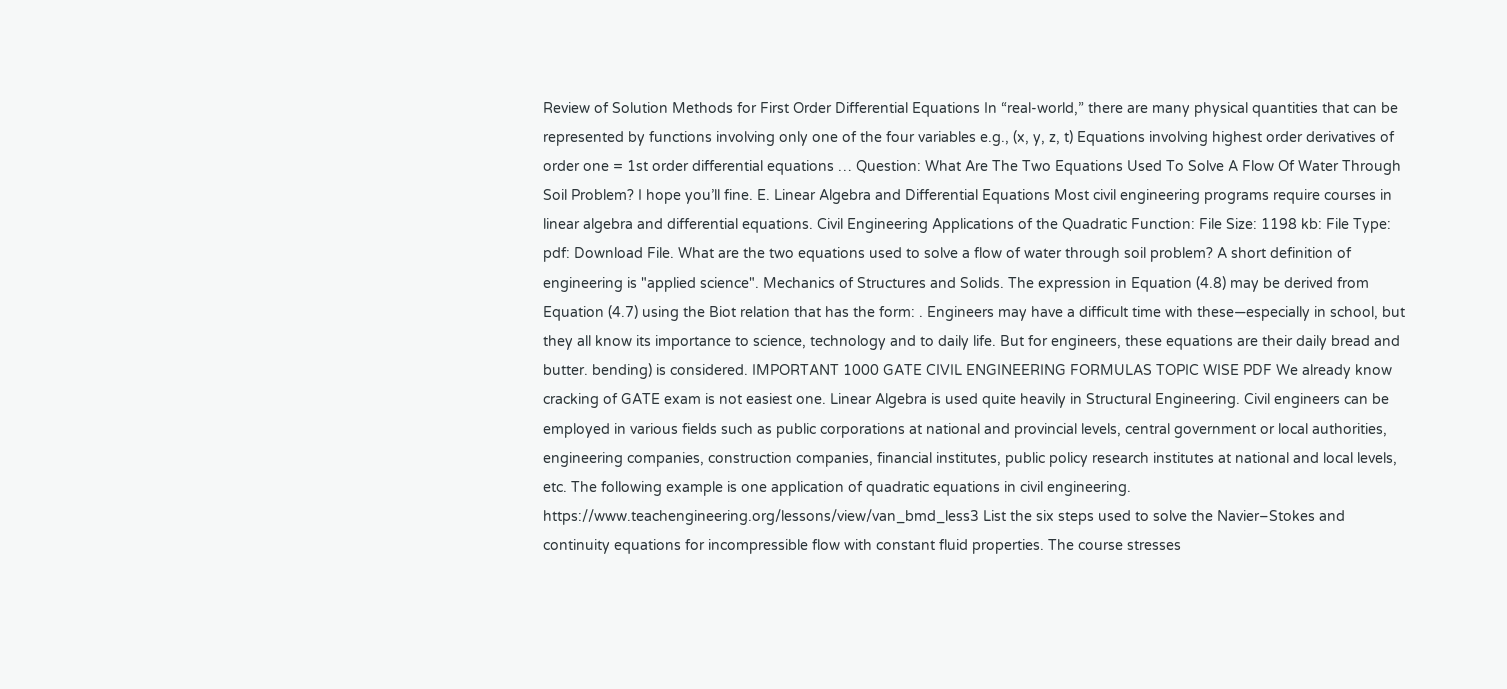Review of Solution Methods for First Order Differential Equations In “real-world,” there are many physical quantities that can be represented by functions involving only one of the four variables e.g., (x, y, z, t) Equations involving highest order derivatives of order one = 1st order differential equations … Question: What Are The Two Equations Used To Solve A Flow Of Water Through Soil Problem? I hope you’ll fine. E. Linear Algebra and Differential Equations Most civil engineering programs require courses in linear algebra and differential equations. Civil Engineering Applications of the Quadratic Function: File Size: 1198 kb: File Type: pdf: Download File. What are the two equations used to solve a flow of water through soil problem? A short definition of engineering is "applied science". Mechanics of Structures and Solids. The expression in Equation (4.8) may be derived from Equation (4.7) using the Biot relation that has the form: . Engineers may have a difficult time with these—especially in school, but they all know its importance to science, technology and to daily life. But for engineers, these equations are their daily bread and butter. bending) is considered. IMPORTANT 1000 GATE CIVIL ENGINEERING FORMULAS TOPIC WISE PDF We already know cracking of GATE exam is not easiest one. Linear Algebra is used quite heavily in Structural Engineering. Civil engineers can be employed in various fields such as public corporations at national and provincial levels, central government or local authorities, engineering companies, construction companies, financial institutes, public policy research institutes at national and local levels, etc. The following example is one application of quadratic equations in civil engineering. https://www.teachengineering.org/lessons/view/van_bmd_less3 List the six steps used to solve the Navier–Stokes and continuity equations for incompressible flow with constant fluid properties. The course stresses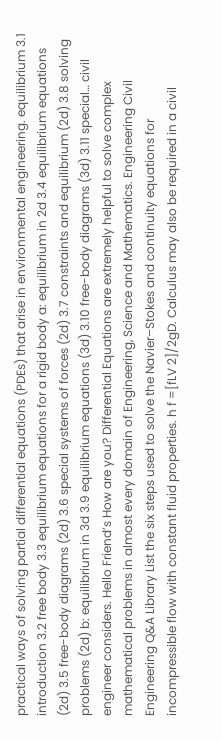practical ways of solving partial differential equations (PDEs) that arise in environmental engineering. equilibrium 3.1 introduction 3.2 free body 3.3 equilibrium equations for a rigid body a: equilibrium in 2d 3.4 equilibrium equations (2d) 3.5 free-body diagrams (2d) 3.6 special systems of forces (2d) 3.7 constraints and equilibrium (2d) 3.8 solving problems (2d) b: equilibrium in 3d 3.9 equilibrium equations (3d) 3.10 free-body diagrams (3d) 3.11 special… civil engineer considers. Hello Friend’s How are you? Differential Equations are extremely helpful to solve complex mathematical problems in almost every domain of Engineering, Science and Mathematics. Engineering Civil Engineering Q&A Library List the six steps used to solve the Navier–Stokes and continuity equations for incompressible flow with constant fluid properties. h f =[fLV 2]/2gD. Calculus may also be required in a civil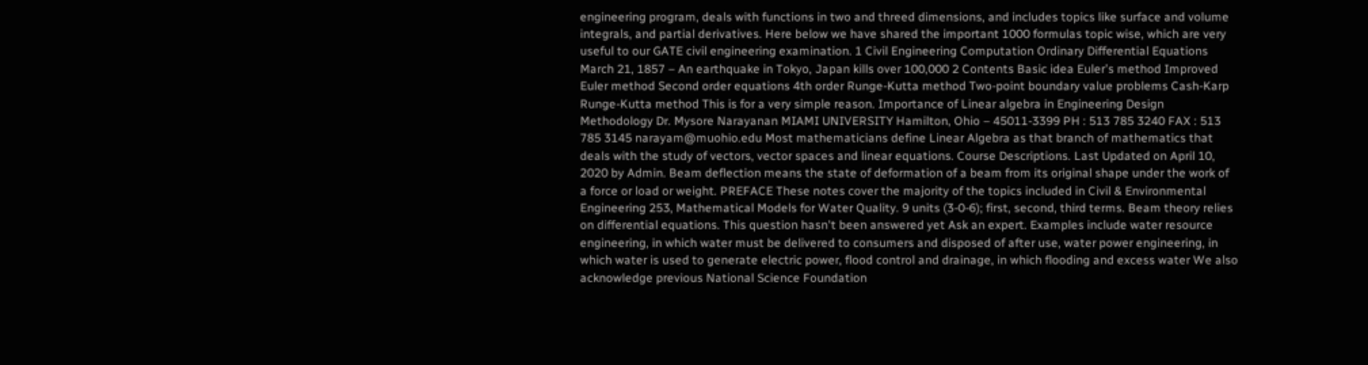engineering program, deals with functions in two and threed dimensions, and includes topics like surface and volume integrals, and partial derivatives. Here below we have shared the important 1000 formulas topic wise, which are very useful to our GATE civil engineering examination. 1 Civil Engineering Computation Ordinary Differential Equations March 21, 1857 – An earthquake in Tokyo, Japan kills over 100,000 2 Contents Basic idea Eulerʼs method Improved Euler method Second order equations 4th order Runge-Kutta method Two-point boundary value problems Cash-Karp Runge-Kutta method This is for a very simple reason. Importance of Linear algebra in Engineering Design Methodology Dr. Mysore Narayanan MIAMI UNIVERSITY Hamilton, Ohio – 45011-3399 PH : 513 785 3240 FAX : 513 785 3145 narayam@muohio.edu Most mathematicians define Linear Algebra as that branch of mathematics that deals with the study of vectors, vector spaces and linear equations. Course Descriptions. Last Updated on April 10, 2020 by Admin. Beam deflection means the state of deformation of a beam from its original shape under the work of a force or load or weight. PREFACE These notes cover the majority of the topics included in Civil & Environmental Engineering 253, Mathematical Models for Water Quality. 9 units (3-0-6); first, second, third terms. Beam theory relies on differential equations. This question hasn't been answered yet Ask an expert. Examples include water resource engineering, in which water must be delivered to consumers and disposed of after use, water power engineering, in which water is used to generate electric power, flood control and drainage, in which flooding and excess water We also acknowledge previous National Science Foundation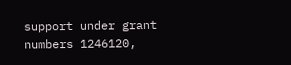support under grant numbers 1246120,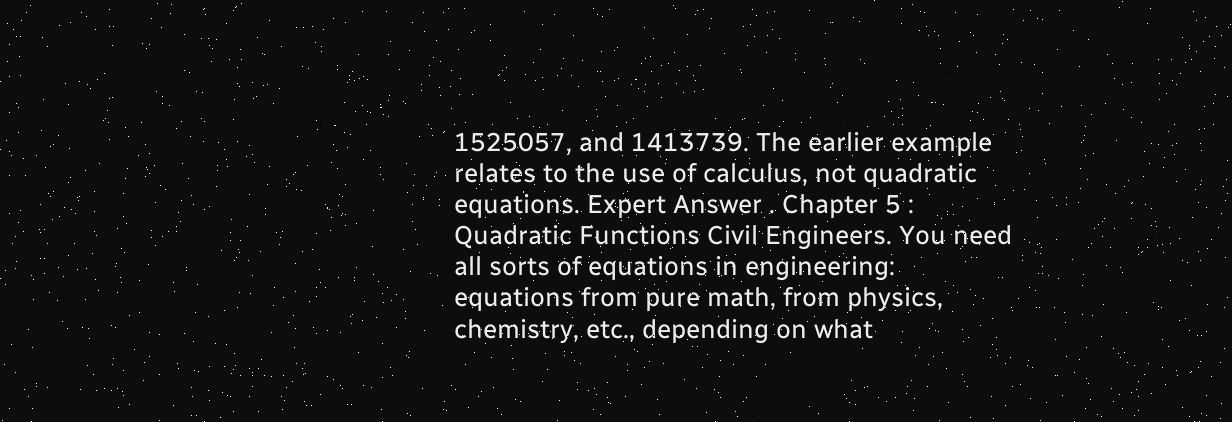1525057, and 1413739. The earlier example relates to the use of calculus, not quadratic equations. Expert Answer . Chapter 5 : Quadratic Functions Civil Engineers. You need all sorts of equations in engineering: equations from pure math, from physics, chemistry, etc., depending on what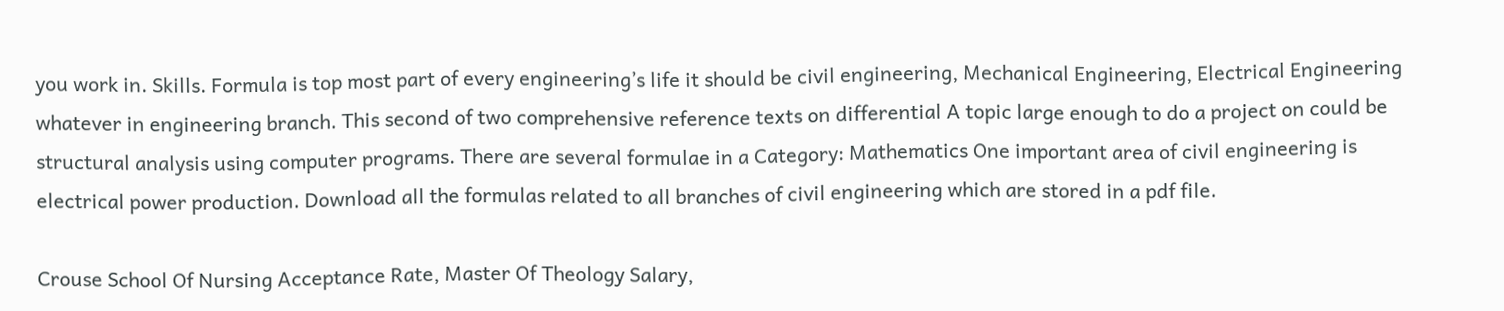you work in. Skills. Formula is top most part of every engineering’s life it should be civil engineering, Mechanical Engineering, Electrical Engineering whatever in engineering branch. This second of two comprehensive reference texts on differential A topic large enough to do a project on could be structural analysis using computer programs. There are several formulae in a Category: Mathematics One important area of civil engineering is electrical power production. Download all the formulas related to all branches of civil engineering which are stored in a pdf file.

Crouse School Of Nursing Acceptance Rate, Master Of Theology Salary,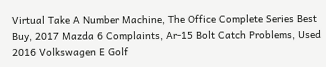Virtual Take A Number Machine, The Office Complete Series Best Buy, 2017 Mazda 6 Complaints, Ar-15 Bolt Catch Problems, Used 2016 Volkswagen E Golf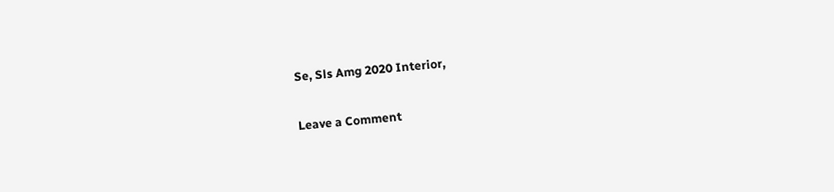Se, Sls Amg 2020 Interior,

Leave a Comment